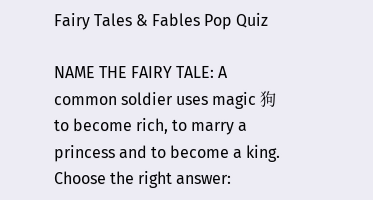Fairy Tales & Fables Pop Quiz

NAME THE FAIRY TALE: A common soldier uses magic 狗 to become rich, to marry a princess and to become a king.
Choose the right answer: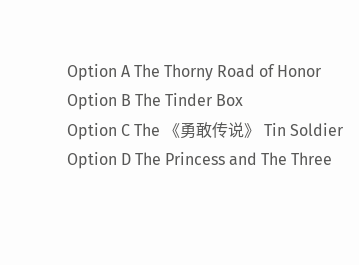Option A The Thorny Road of Honor
Option B The Tinder Box
Option C The 《勇敢传说》 Tin Soldier
Option D The Princess and The Three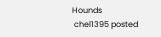Hounds
 chel1395 posted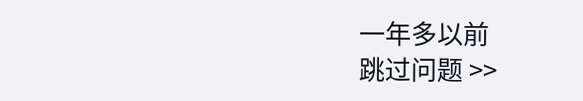一年多以前
跳过问题 >>